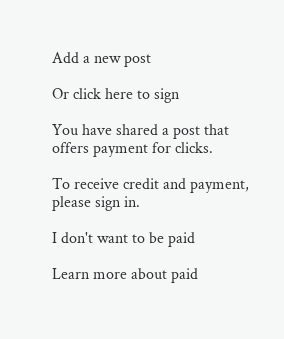Add a new post

Or click here to sign

You have shared a post that offers payment for clicks.

To receive credit and payment, please sign in.

I don't want to be paid

Learn more about paid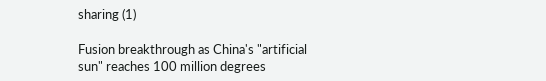sharing (1)

Fusion breakthrough as China's "artificial sun" reaches 100 million degrees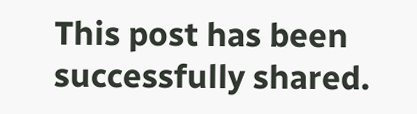This post has been successfully shared.